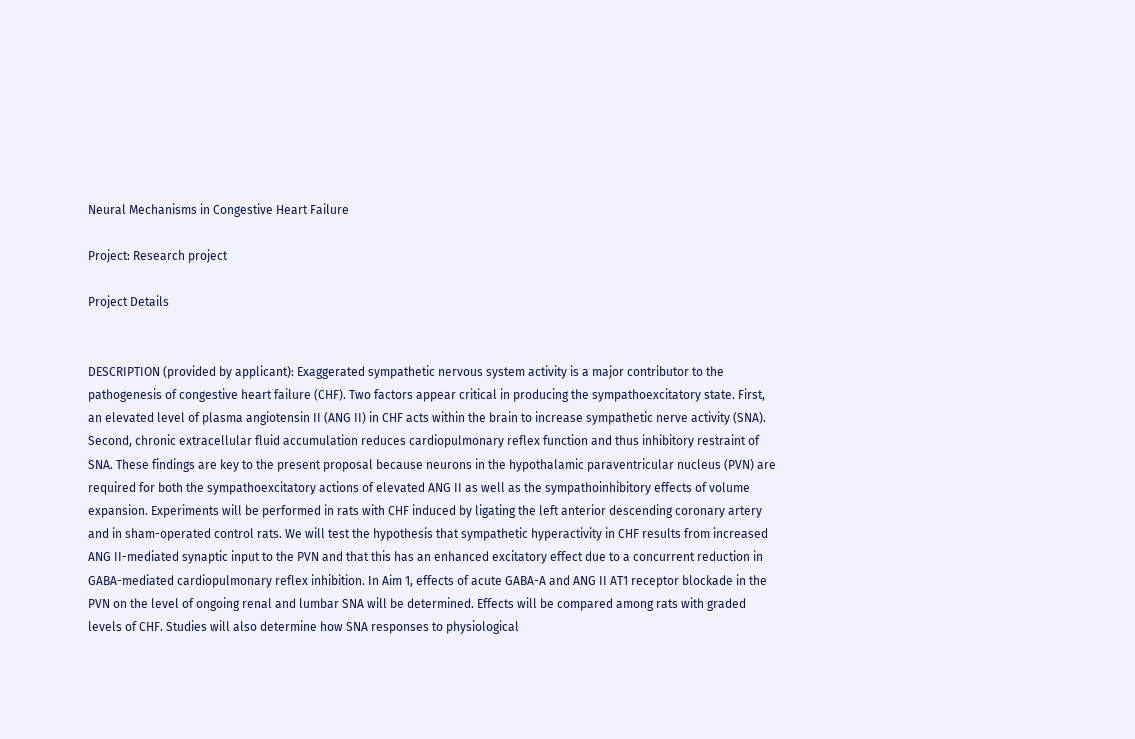Neural Mechanisms in Congestive Heart Failure

Project: Research project

Project Details


DESCRIPTION (provided by applicant): Exaggerated sympathetic nervous system activity is a major contributor to the pathogenesis of congestive heart failure (CHF). Two factors appear critical in producing the sympathoexcitatory state. First, an elevated level of plasma angiotensin II (ANG II) in CHF acts within the brain to increase sympathetic nerve activity (SNA). Second, chronic extracellular fluid accumulation reduces cardiopulmonary reflex function and thus inhibitory restraint of SNA. These findings are key to the present proposal because neurons in the hypothalamic paraventricular nucleus (PVN) are required for both the sympathoexcitatory actions of elevated ANG II as well as the sympathoinhibitory effects of volume expansion. Experiments will be performed in rats with CHF induced by ligating the left anterior descending coronary artery and in sham-operated control rats. We will test the hypothesis that sympathetic hyperactivity in CHF results from increased ANG II-mediated synaptic input to the PVN and that this has an enhanced excitatory effect due to a concurrent reduction in GABA-mediated cardiopulmonary reflex inhibition. In Aim 1, effects of acute GABA-A and ANG II AT1 receptor blockade in the PVN on the level of ongoing renal and lumbar SNA will be determined. Effects will be compared among rats with graded levels of CHF. Studies will also determine how SNA responses to physiological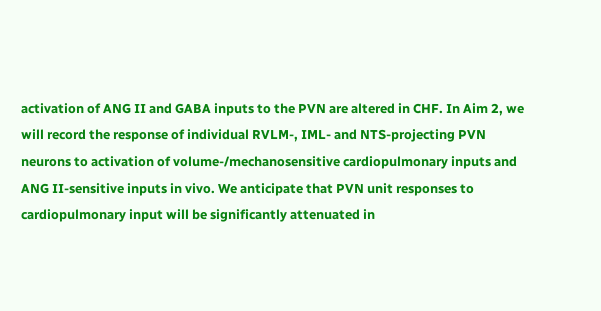activation of ANG II and GABA inputs to the PVN are altered in CHF. In Aim 2, we will record the response of individual RVLM-, IML- and NTS-projecting PVN neurons to activation of volume-/mechanosensitive cardiopulmonary inputs and ANG II-sensitive inputs in vivo. We anticipate that PVN unit responses to cardiopulmonary input will be significantly attenuated in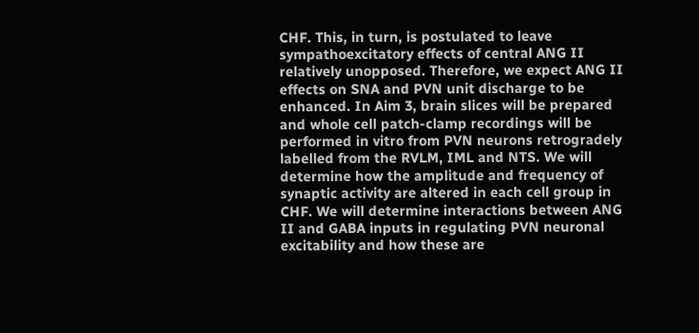CHF. This, in turn, is postulated to leave sympathoexcitatory effects of central ANG II relatively unopposed. Therefore, we expect ANG II effects on SNA and PVN unit discharge to be enhanced. In Aim 3, brain slices will be prepared and whole cell patch-clamp recordings will be performed in vitro from PVN neurons retrogradely labelled from the RVLM, IML and NTS. We will determine how the amplitude and frequency of synaptic activity are altered in each cell group in CHF. We will determine interactions between ANG II and GABA inputs in regulating PVN neuronal excitability and how these are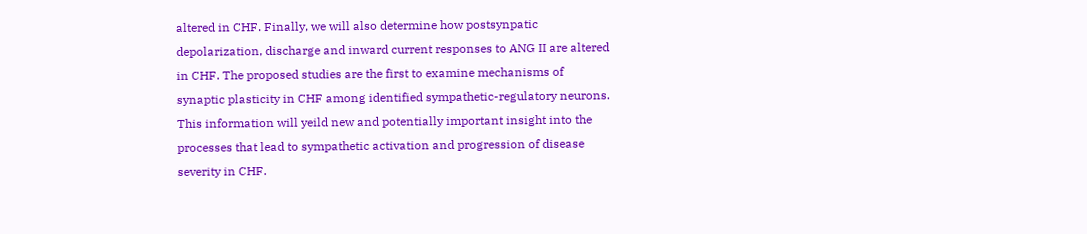altered in CHF. Finally, we will also determine how postsynpatic depolarization, discharge and inward current responses to ANG II are altered in CHF. The proposed studies are the first to examine mechanisms of synaptic plasticity in CHF among identified sympathetic-regulatory neurons. This information will yeild new and potentially important insight into the processes that lead to sympathetic activation and progression of disease severity in CHF.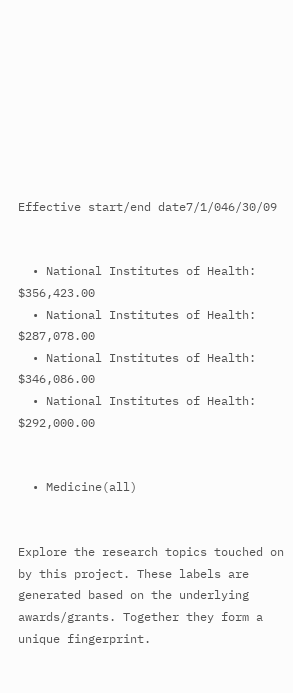Effective start/end date7/1/046/30/09


  • National Institutes of Health: $356,423.00
  • National Institutes of Health: $287,078.00
  • National Institutes of Health: $346,086.00
  • National Institutes of Health: $292,000.00


  • Medicine(all)


Explore the research topics touched on by this project. These labels are generated based on the underlying awards/grants. Together they form a unique fingerprint.